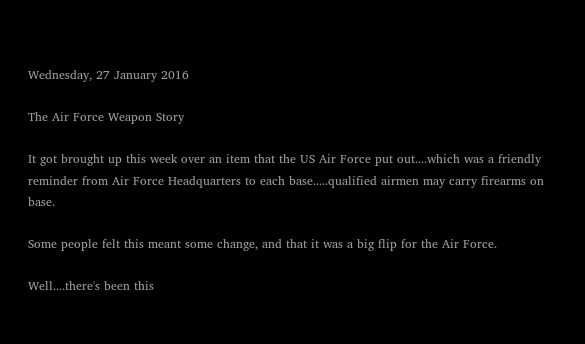Wednesday, 27 January 2016

The Air Force Weapon Story

It got brought up this week over an item that the US Air Force put out....which was a friendly reminder from Air Force Headquarters to each base.....qualified airmen may carry firearms on base.

Some people felt this meant some change, and that it was a big flip for the Air Force.

Well....there's been this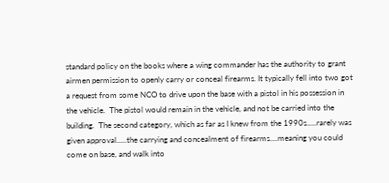standard policy on the books where a wing commander has the authority to grant airmen permission to openly carry or conceal firearms. It typically fell into two got a request from some NCO to drive upon the base with a pistol in his possession in the vehicle.  The pistol would remain in the vehicle, and not be carried into the building.  The second category, which as far as I knew from the 1990s.....rarely was given approval.....the carrying and concealment of firearms....meaning you could come on base, and walk into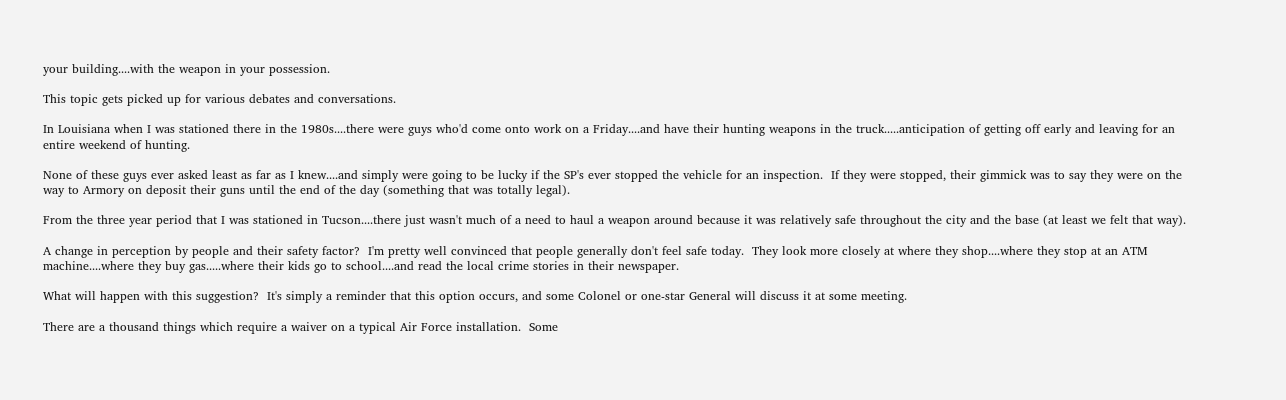your building....with the weapon in your possession.

This topic gets picked up for various debates and conversations.

In Louisiana when I was stationed there in the 1980s....there were guys who'd come onto work on a Friday....and have their hunting weapons in the truck.....anticipation of getting off early and leaving for an entire weekend of hunting.

None of these guys ever asked least as far as I knew....and simply were going to be lucky if the SP's ever stopped the vehicle for an inspection.  If they were stopped, their gimmick was to say they were on the way to Armory on deposit their guns until the end of the day (something that was totally legal).

From the three year period that I was stationed in Tucson....there just wasn't much of a need to haul a weapon around because it was relatively safe throughout the city and the base (at least we felt that way).

A change in perception by people and their safety factor?  I'm pretty well convinced that people generally don't feel safe today.  They look more closely at where they shop....where they stop at an ATM machine....where they buy gas.....where their kids go to school....and read the local crime stories in their newspaper.

What will happen with this suggestion?  It's simply a reminder that this option occurs, and some Colonel or one-star General will discuss it at some meeting.

There are a thousand things which require a waiver on a typical Air Force installation.  Some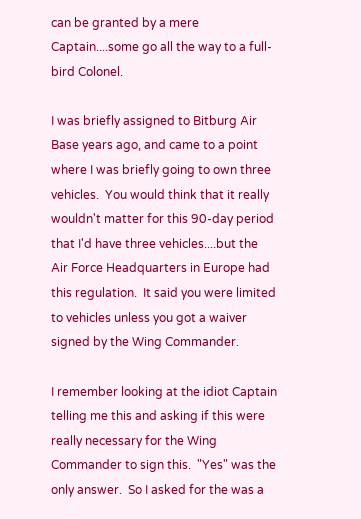can be granted by a mere Captain....some go all the way to a full-bird Colonel.

I was briefly assigned to Bitburg Air Base years ago, and came to a point where I was briefly going to own three vehicles.  You would think that it really wouldn't matter for this 90-day period that I'd have three vehicles....but the Air Force Headquarters in Europe had this regulation.  It said you were limited to vehicles unless you got a waiver signed by the Wing Commander.

I remember looking at the idiot Captain telling me this and asking if this were really necessary for the Wing Commander to sign this.  "Yes" was the only answer.  So I asked for the was a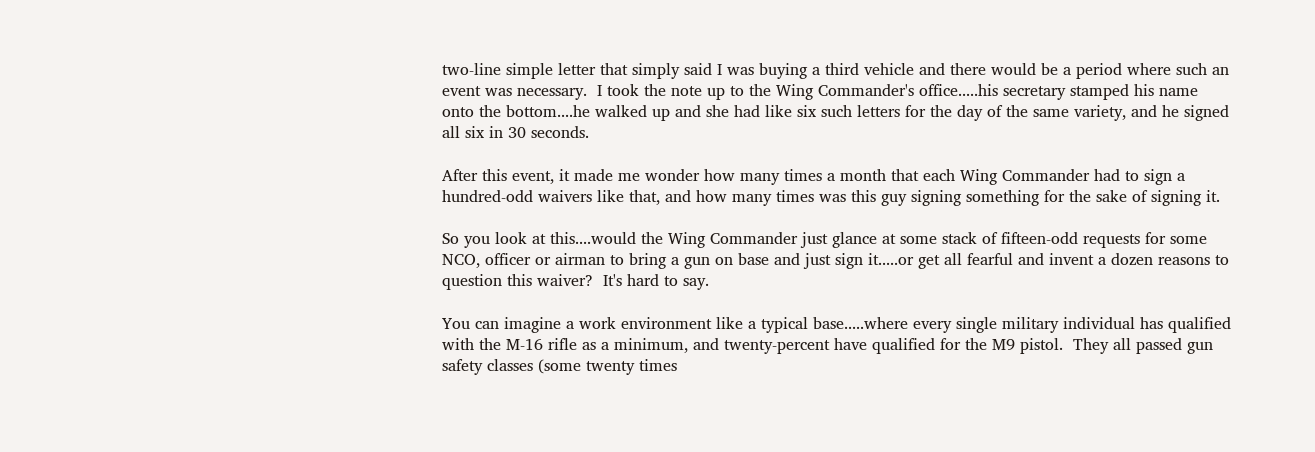two-line simple letter that simply said I was buying a third vehicle and there would be a period where such an event was necessary.  I took the note up to the Wing Commander's office.....his secretary stamped his name onto the bottom....he walked up and she had like six such letters for the day of the same variety, and he signed all six in 30 seconds.

After this event, it made me wonder how many times a month that each Wing Commander had to sign a hundred-odd waivers like that, and how many times was this guy signing something for the sake of signing it.

So you look at this....would the Wing Commander just glance at some stack of fifteen-odd requests for some NCO, officer or airman to bring a gun on base and just sign it.....or get all fearful and invent a dozen reasons to question this waiver?  It's hard to say.

You can imagine a work environment like a typical base.....where every single military individual has qualified with the M-16 rifle as a minimum, and twenty-percent have qualified for the M9 pistol.  They all passed gun safety classes (some twenty times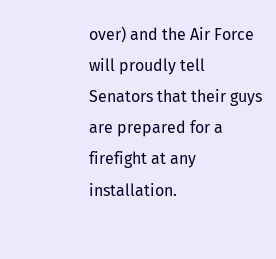over) and the Air Force will proudly tell Senators that their guys are prepared for a firefight at any installation.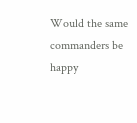Would the same commanders be happy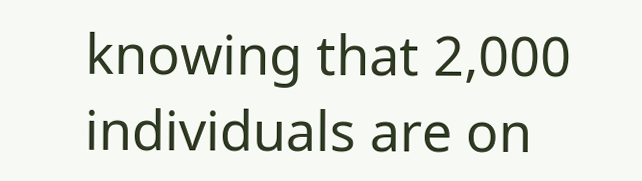knowing that 2,000 individuals are on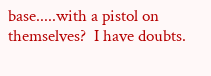base.....with a pistol on themselves?  I have doubts.